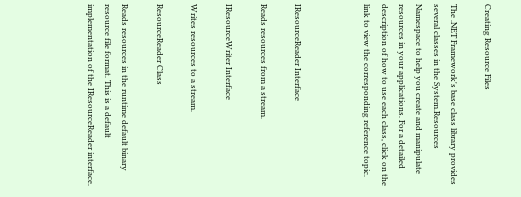Creating Resource Files

The .NET Framework's base class library provides several classes in the System.Resources Namespace to help you create and manipulate resources in your applications. For a detailed description of how to use each class, click on the link to view the corresponding reference topic.



IResourceReader Interface

Reads resources from a stream.

IResourceWriter Interface

Writes resources to a stream.

ResourceReader Class

Reads resources in the runtime default binary resource file format. This is a default implementation of the IResourceReader interface.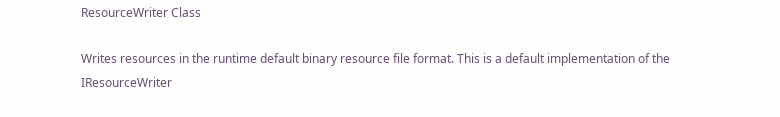ResourceWriter Class

Writes resources in the runtime default binary resource file format. This is a default implementation of the IResourceWriter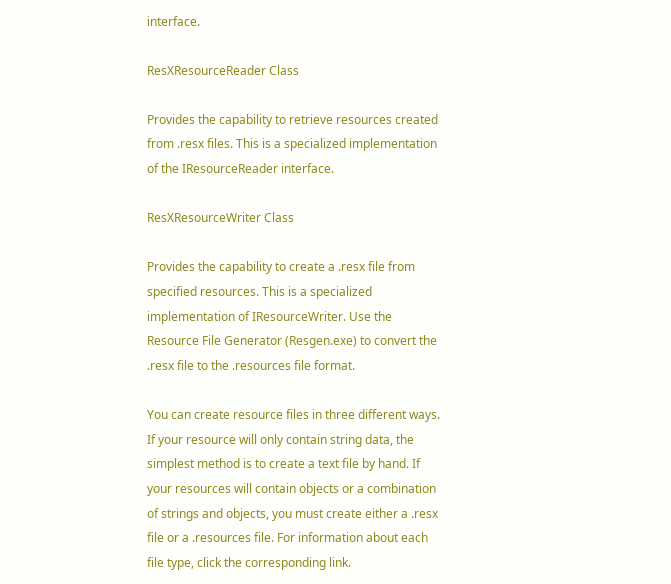interface.

ResXResourceReader Class

Provides the capability to retrieve resources created from .resx files. This is a specialized implementation of the IResourceReader interface.

ResXResourceWriter Class

Provides the capability to create a .resx file from specified resources. This is a specialized implementation of IResourceWriter. Use the Resource File Generator (Resgen.exe) to convert the .resx file to the .resources file format.

You can create resource files in three different ways. If your resource will only contain string data, the simplest method is to create a text file by hand. If your resources will contain objects or a combination of strings and objects, you must create either a .resx file or a .resources file. For information about each file type, click the corresponding link.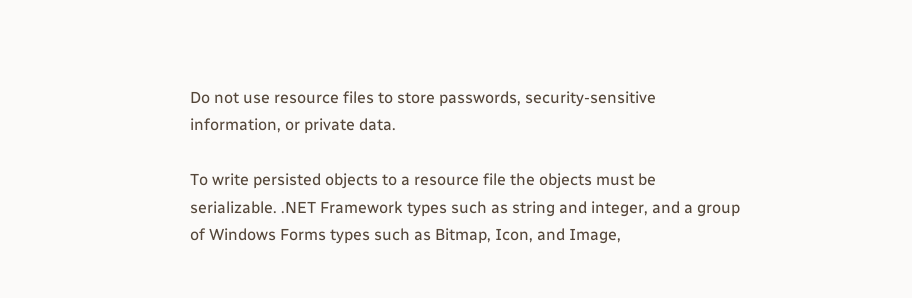Do not use resource files to store passwords, security-sensitive information, or private data.

To write persisted objects to a resource file the objects must be serializable. .NET Framework types such as string and integer, and a group of Windows Forms types such as Bitmap, Icon, and Image,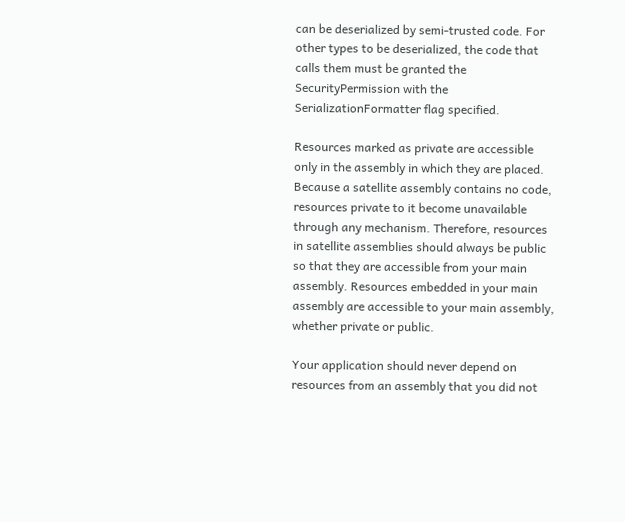can be deserialized by semi-trusted code. For other types to be deserialized, the code that calls them must be granted the SecurityPermission with the SerializationFormatter flag specified.

Resources marked as private are accessible only in the assembly in which they are placed. Because a satellite assembly contains no code, resources private to it become unavailable through any mechanism. Therefore, resources in satellite assemblies should always be public so that they are accessible from your main assembly. Resources embedded in your main assembly are accessible to your main assembly, whether private or public.

Your application should never depend on resources from an assembly that you did not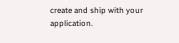create and ship with your application.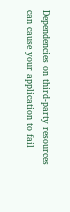Dependencies on third-party resources can cause your application to fail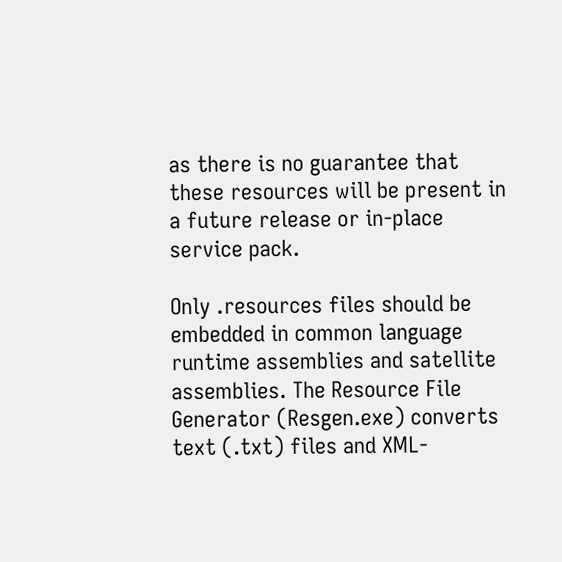as there is no guarantee that these resources will be present in a future release or in-place service pack.

Only .resources files should be embedded in common language runtime assemblies and satellite assemblies. The Resource File Generator (Resgen.exe) converts text (.txt) files and XML-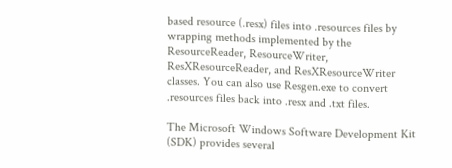based resource (.resx) files into .resources files by wrapping methods implemented by the ResourceReader, ResourceWriter, ResXResourceReader, and ResXResourceWriter classes. You can also use Resgen.exe to convert .resources files back into .resx and .txt files.

The Microsoft Windows Software Development Kit (SDK) provides several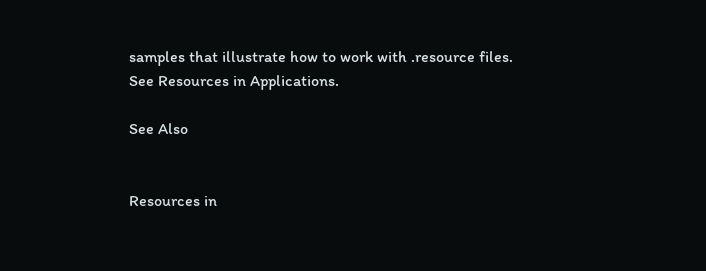samples that illustrate how to work with .resource files. See Resources in Applications.

See Also


Resources in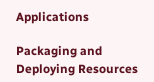Applications

Packaging and Deploying Resources